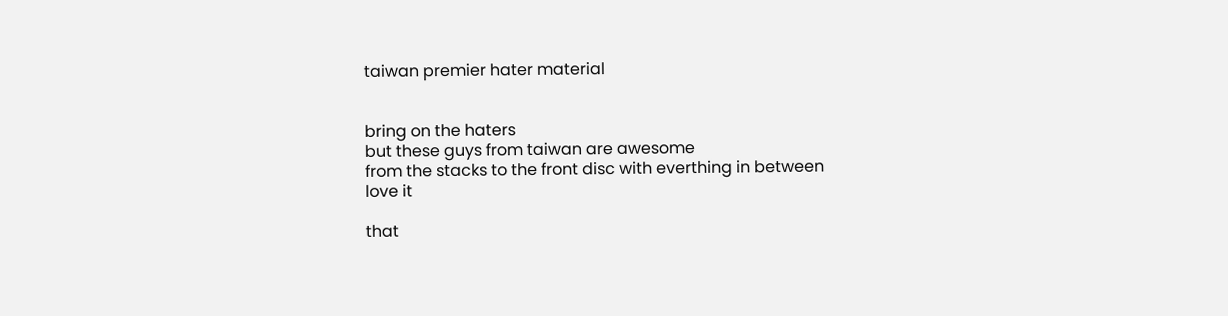taiwan premier hater material


bring on the haters
but these guys from taiwan are awesome
from the stacks to the front disc with everthing in between
love it

that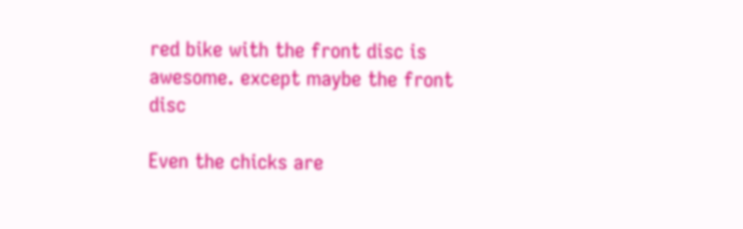red bike with the front disc is awesome. except maybe the front disc

Even the chicks are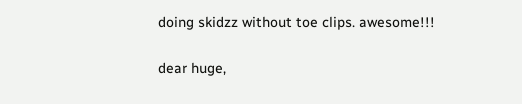doing skidzz without toe clips. awesome!!!

dear huge,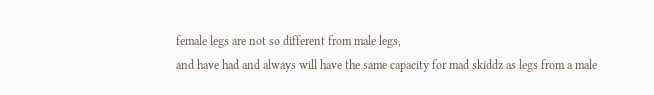female legs are not so different from male legs,
and have had and always will have the same capacity for mad skiddz as legs from a male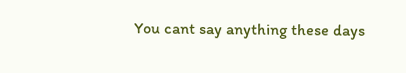You cant say anything these days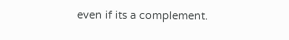even if its a complement.